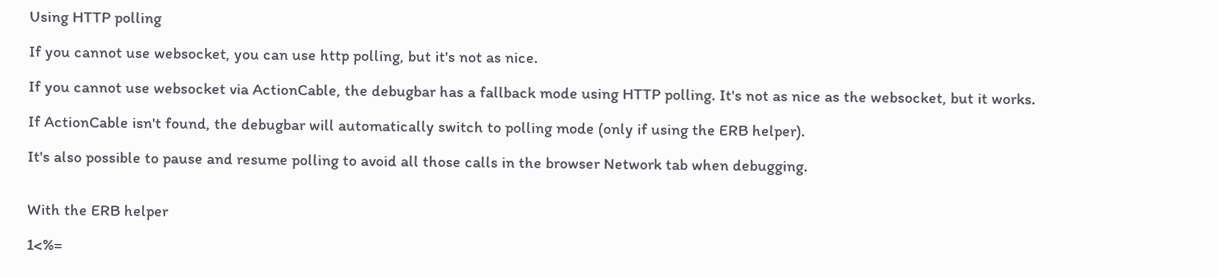Using HTTP polling

If you cannot use websocket, you can use http polling, but it's not as nice.

If you cannot use websocket via ActionCable, the debugbar has a fallback mode using HTTP polling. It's not as nice as the websocket, but it works.

If ActionCable isn't found, the debugbar will automatically switch to polling mode (only if using the ERB helper).

It's also possible to pause and resume polling to avoid all those calls in the browser Network tab when debugging.


With the ERB helper

1<%=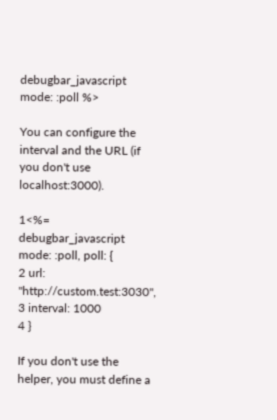debugbar_javascript mode: :poll %>

You can configure the interval and the URL (if you don't use localhost:3000).

1<%= debugbar_javascript mode: :poll, poll: {
2 url: "http://custom.test:3030",
3 interval: 1000
4 }

If you don't use the helper, you must define a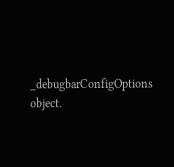_debugbarConfigOptions object.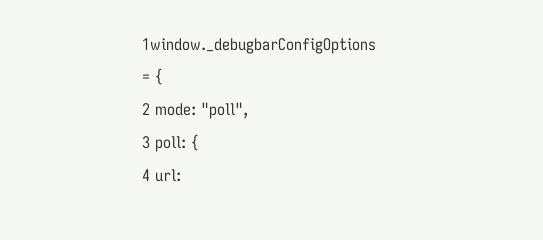1window._debugbarConfigOptions = {
2 mode: "poll",
3 poll: {
4 url: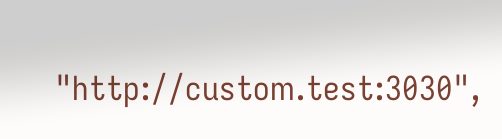"http://custom.test:3030",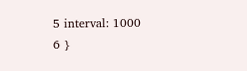5 interval: 1000
6 }